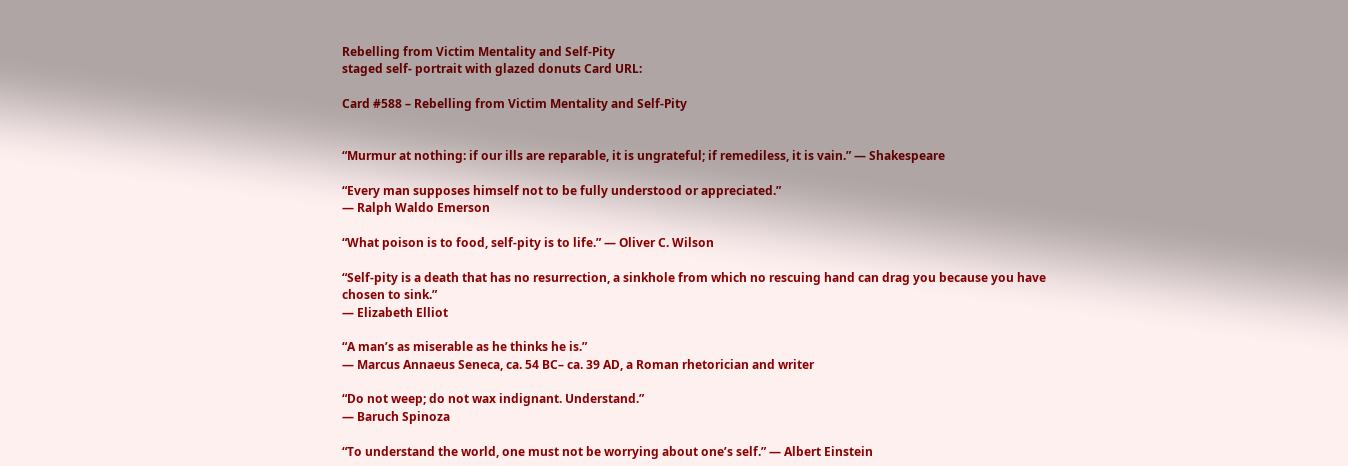Rebelling from Victim Mentality and Self-Pity
staged self- portrait with glazed donuts Card URL:

Card #588 – Rebelling from Victim Mentality and Self-Pity


“Murmur at nothing: if our ills are reparable, it is ungrateful; if remediless, it is vain.” — Shakespeare

“Every man supposes himself not to be fully understood or appreciated.”
— Ralph Waldo Emerson

“What poison is to food, self-pity is to life.” — Oliver C. Wilson

“Self-pity is a death that has no resurrection, a sinkhole from which no rescuing hand can drag you because you have chosen to sink.”
— Elizabeth Elliot

“A man’s as miserable as he thinks he is.”
— Marcus Annaeus Seneca, ca. 54 BC– ca. 39 AD, a Roman rhetorician and writer

“Do not weep; do not wax indignant. Understand.”
— Baruch Spinoza

“To understand the world, one must not be worrying about one’s self.” — Albert Einstein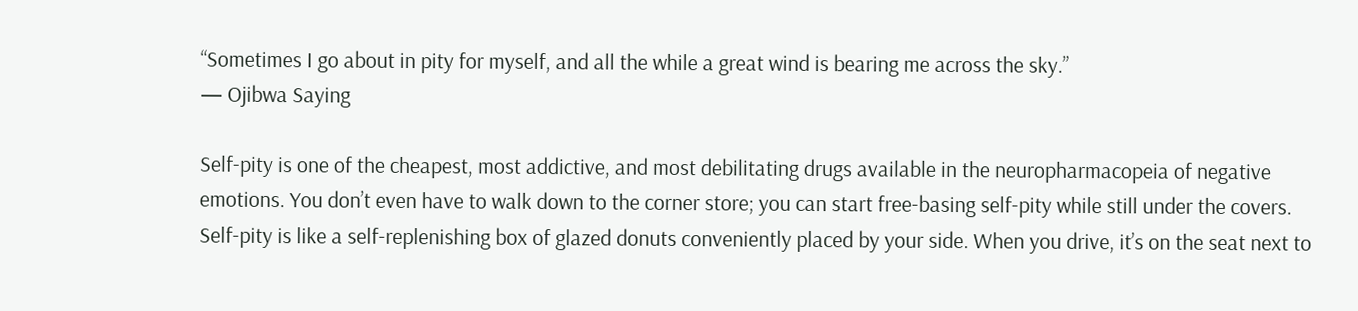“Sometimes I go about in pity for myself, and all the while a great wind is bearing me across the sky.”
— Ojibwa Saying

Self-pity is one of the cheapest, most addictive, and most debilitating drugs available in the neuropharmacopeia of negative emotions. You don’t even have to walk down to the corner store; you can start free-basing self-pity while still under the covers. Self-pity is like a self-replenishing box of glazed donuts conveniently placed by your side. When you drive, it’s on the seat next to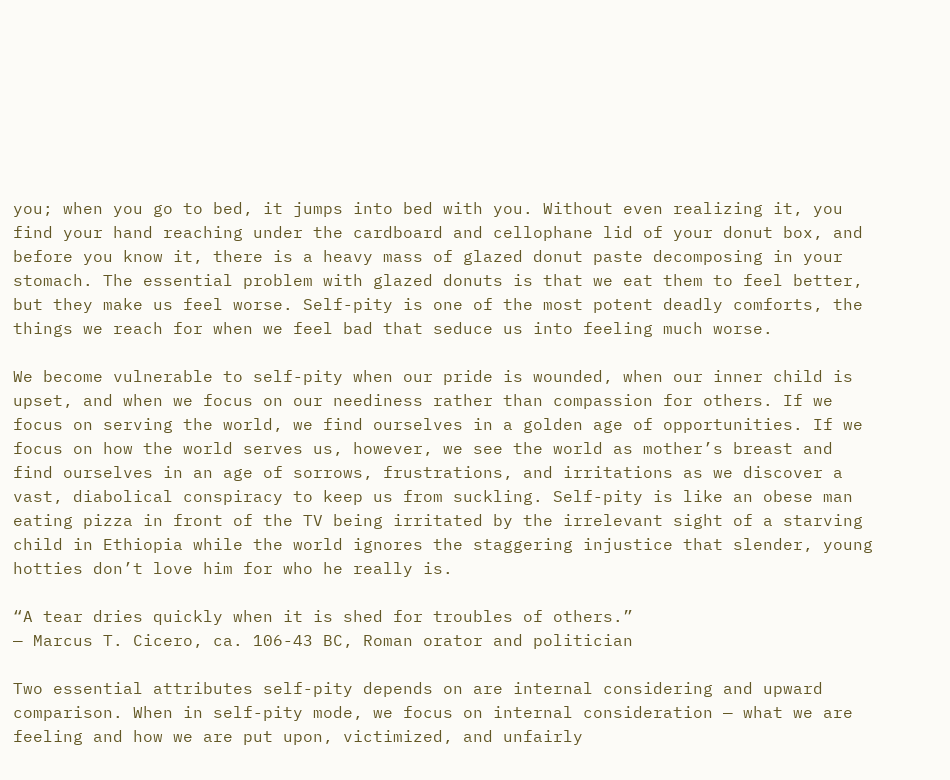you; when you go to bed, it jumps into bed with you. Without even realizing it, you find your hand reaching under the cardboard and cellophane lid of your donut box, and before you know it, there is a heavy mass of glazed donut paste decomposing in your stomach. The essential problem with glazed donuts is that we eat them to feel better, but they make us feel worse. Self-pity is one of the most potent deadly comforts, the things we reach for when we feel bad that seduce us into feeling much worse.

We become vulnerable to self-pity when our pride is wounded, when our inner child is upset, and when we focus on our neediness rather than compassion for others. If we focus on serving the world, we find ourselves in a golden age of opportunities. If we focus on how the world serves us, however, we see the world as mother’s breast and find ourselves in an age of sorrows, frustrations, and irritations as we discover a vast, diabolical conspiracy to keep us from suckling. Self-pity is like an obese man eating pizza in front of the TV being irritated by the irrelevant sight of a starving child in Ethiopia while the world ignores the staggering injustice that slender, young hotties don’t love him for who he really is.

“A tear dries quickly when it is shed for troubles of others.”
— Marcus T. Cicero, ca. 106-43 BC, Roman orator and politician

Two essential attributes self-pity depends on are internal considering and upward comparison. When in self-pity mode, we focus on internal consideration — what we are feeling and how we are put upon, victimized, and unfairly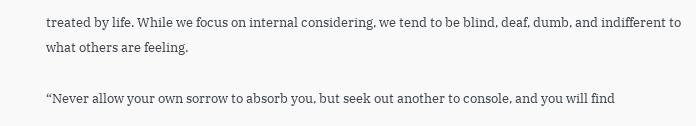treated by life. While we focus on internal considering, we tend to be blind, deaf, dumb, and indifferent to what others are feeling.

“Never allow your own sorrow to absorb you, but seek out another to console, and you will find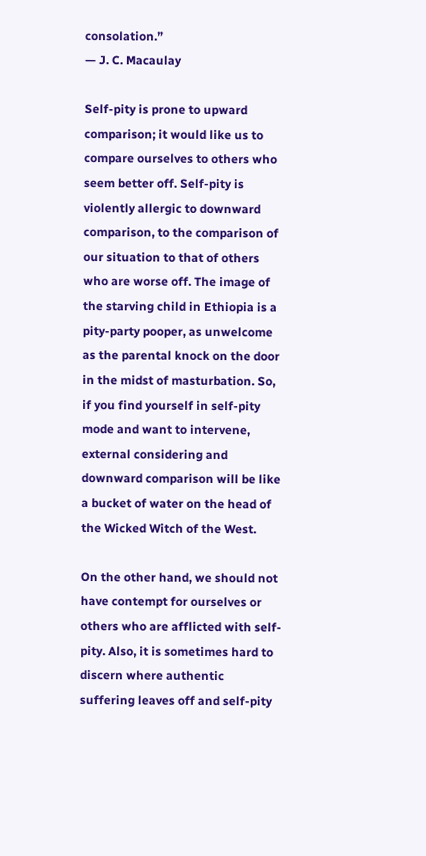consolation.”
— J. C. Macaulay

Self-pity is prone to upward comparison; it would like us to compare ourselves to others who seem better off. Self-pity is violently allergic to downward comparison, to the comparison of our situation to that of others who are worse off. The image of the starving child in Ethiopia is a pity-party pooper, as unwelcome as the parental knock on the door in the midst of masturbation. So, if you find yourself in self-pity mode and want to intervene, external considering and downward comparison will be like a bucket of water on the head of the Wicked Witch of the West.

On the other hand, we should not have contempt for ourselves or others who are afflicted with self-pity. Also, it is sometimes hard to discern where authentic suffering leaves off and self-pity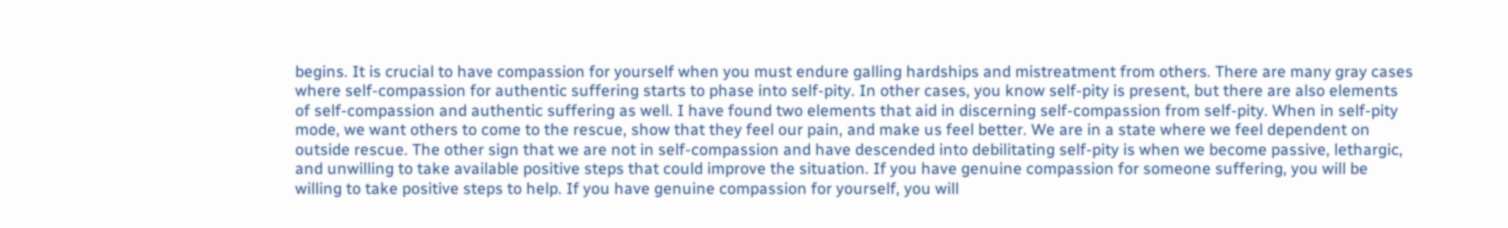begins. It is crucial to have compassion for yourself when you must endure galling hardships and mistreatment from others. There are many gray cases where self-compassion for authentic suffering starts to phase into self-pity. In other cases, you know self-pity is present, but there are also elements of self-compassion and authentic suffering as well. I have found two elements that aid in discerning self-compassion from self-pity. When in self-pity mode, we want others to come to the rescue, show that they feel our pain, and make us feel better. We are in a state where we feel dependent on outside rescue. The other sign that we are not in self-compassion and have descended into debilitating self-pity is when we become passive, lethargic, and unwilling to take available positive steps that could improve the situation. If you have genuine compassion for someone suffering, you will be willing to take positive steps to help. If you have genuine compassion for yourself, you will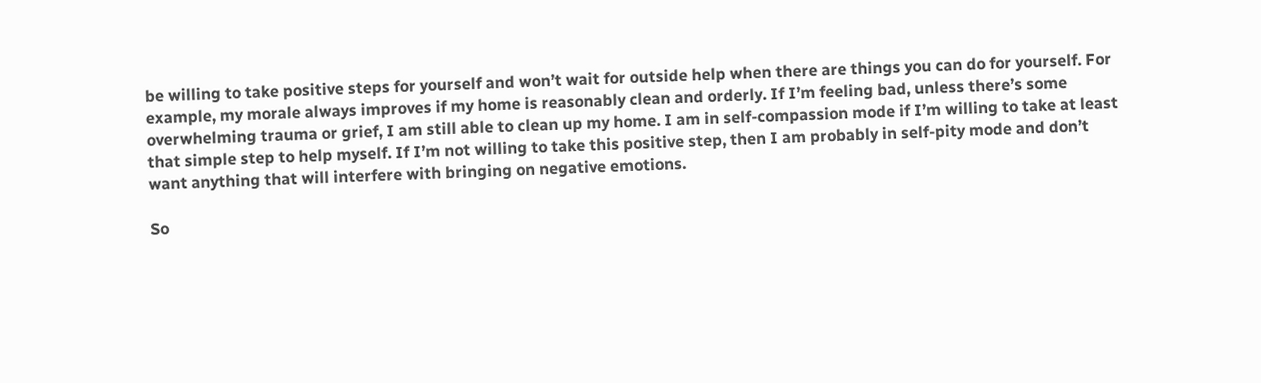be willing to take positive steps for yourself and won’t wait for outside help when there are things you can do for yourself. For example, my morale always improves if my home is reasonably clean and orderly. If I’m feeling bad, unless there’s some overwhelming trauma or grief, I am still able to clean up my home. I am in self-compassion mode if I’m willing to take at least that simple step to help myself. If I’m not willing to take this positive step, then I am probably in self-pity mode and don’t want anything that will interfere with bringing on negative emotions.

So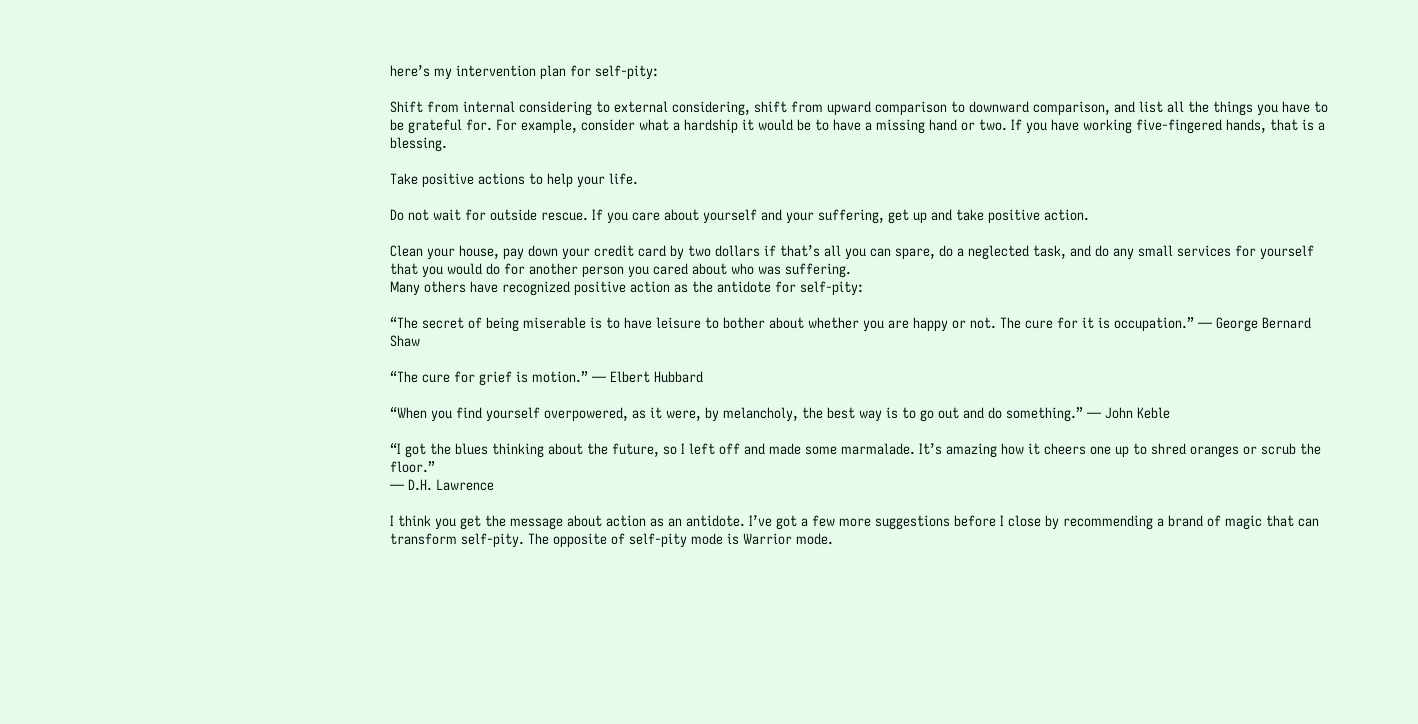here’s my intervention plan for self-pity:

Shift from internal considering to external considering, shift from upward comparison to downward comparison, and list all the things you have to be grateful for. For example, consider what a hardship it would be to have a missing hand or two. If you have working five-fingered hands, that is a blessing.

Take positive actions to help your life.

Do not wait for outside rescue. If you care about yourself and your suffering, get up and take positive action.

Clean your house, pay down your credit card by two dollars if that’s all you can spare, do a neglected task, and do any small services for yourself that you would do for another person you cared about who was suffering.
Many others have recognized positive action as the antidote for self-pity:

“The secret of being miserable is to have leisure to bother about whether you are happy or not. The cure for it is occupation.” — George Bernard Shaw

“The cure for grief is motion.” — Elbert Hubbard

“When you find yourself overpowered, as it were, by melancholy, the best way is to go out and do something.” — John Keble

“I got the blues thinking about the future, so I left off and made some marmalade. It’s amazing how it cheers one up to shred oranges or scrub the floor.”
— D.H. Lawrence

I think you get the message about action as an antidote. I’ve got a few more suggestions before I close by recommending a brand of magic that can transform self-pity. The opposite of self-pity mode is Warrior mode.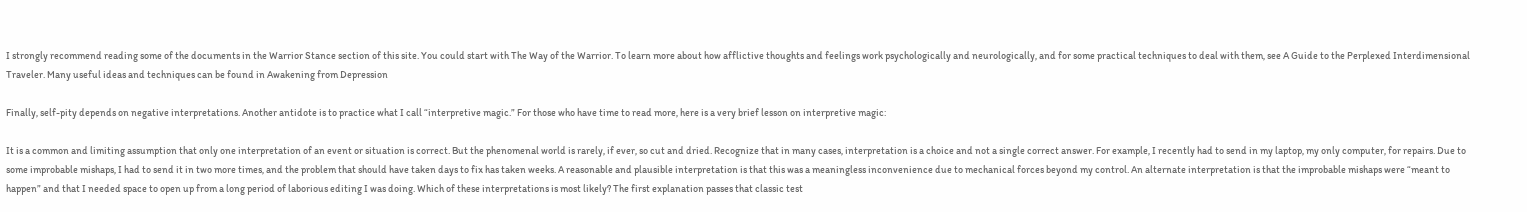I strongly recommend reading some of the documents in the Warrior Stance section of this site. You could start with The Way of the Warrior. To learn more about how afflictive thoughts and feelings work psychologically and neurologically, and for some practical techniques to deal with them, see A Guide to the Perplexed Interdimensional Traveler. Many useful ideas and techniques can be found in Awakening from Depression

Finally, self-pity depends on negative interpretations. Another antidote is to practice what I call “interpretive magic.” For those who have time to read more, here is a very brief lesson on interpretive magic:

It is a common and limiting assumption that only one interpretation of an event or situation is correct. But the phenomenal world is rarely, if ever, so cut and dried. Recognize that in many cases, interpretation is a choice and not a single correct answer. For example, I recently had to send in my laptop, my only computer, for repairs. Due to some improbable mishaps, I had to send it in two more times, and the problem that should have taken days to fix has taken weeks. A reasonable and plausible interpretation is that this was a meaningless inconvenience due to mechanical forces beyond my control. An alternate interpretation is that the improbable mishaps were “meant to happen” and that I needed space to open up from a long period of laborious editing I was doing. Which of these interpretations is most likely? The first explanation passes that classic test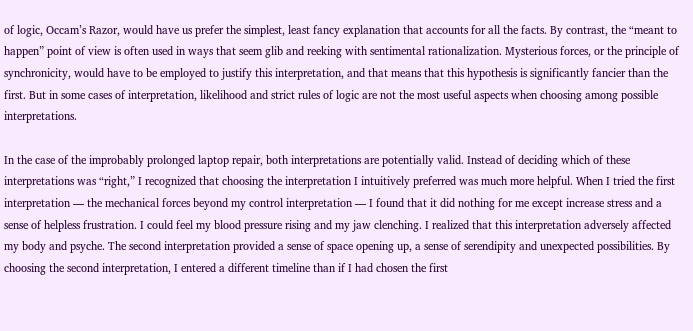of logic, Occam’s Razor, would have us prefer the simplest, least fancy explanation that accounts for all the facts. By contrast, the “meant to happen” point of view is often used in ways that seem glib and reeking with sentimental rationalization. Mysterious forces, or the principle of synchronicity, would have to be employed to justify this interpretation, and that means that this hypothesis is significantly fancier than the first. But in some cases of interpretation, likelihood and strict rules of logic are not the most useful aspects when choosing among possible interpretations.

In the case of the improbably prolonged laptop repair, both interpretations are potentially valid. Instead of deciding which of these interpretations was “right,” I recognized that choosing the interpretation I intuitively preferred was much more helpful. When I tried the first interpretation — the mechanical forces beyond my control interpretation — I found that it did nothing for me except increase stress and a sense of helpless frustration. I could feel my blood pressure rising and my jaw clenching. I realized that this interpretation adversely affected my body and psyche. The second interpretation provided a sense of space opening up, a sense of serendipity and unexpected possibilities. By choosing the second interpretation, I entered a different timeline than if I had chosen the first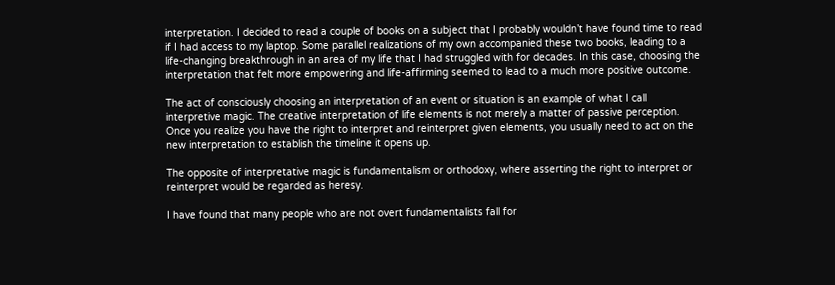interpretation. I decided to read a couple of books on a subject that I probably wouldn’t have found time to read if I had access to my laptop. Some parallel realizations of my own accompanied these two books, leading to a life-changing breakthrough in an area of my life that I had struggled with for decades. In this case, choosing the interpretation that felt more empowering and life-affirming seemed to lead to a much more positive outcome.

The act of consciously choosing an interpretation of an event or situation is an example of what I call interpretive magic. The creative interpretation of life elements is not merely a matter of passive perception. Once you realize you have the right to interpret and reinterpret given elements, you usually need to act on the new interpretation to establish the timeline it opens up.

The opposite of interpretative magic is fundamentalism or orthodoxy, where asserting the right to interpret or reinterpret would be regarded as heresy.

I have found that many people who are not overt fundamentalists fall for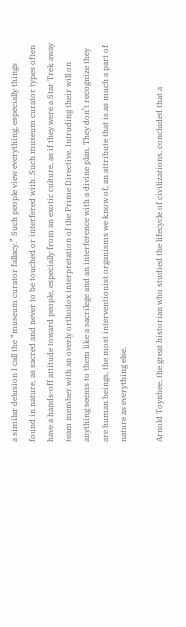a similar delusion I call the “museum curator fallacy.” Such people view everything, especially things found in nature, as sacred and never to be touched or interfered with. Such museum curator types often have a hands-off attitude toward people, especially from an exotic culture, as if they were a Star Trek away team member with an overly orthodox interpretation of the Prime Directive. Intruding their will on anything seems to them like a sacrilege and an interference with a divine plan. They don’t recognize they are human beings, the most interventionist organisms we know of, an attribute that is as much a part of nature as everything else.

Arnold Toynbee, the great historian who studied the lifecycle of civilizations, concluded that a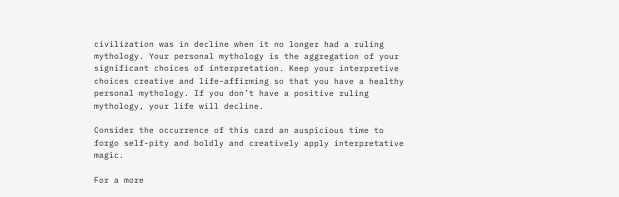civilization was in decline when it no longer had a ruling mythology. Your personal mythology is the aggregation of your significant choices of interpretation. Keep your interpretive choices creative and life-affirming so that you have a healthy personal mythology. If you don’t have a positive ruling mythology, your life will decline.

Consider the occurrence of this card an auspicious time to forgo self-pity and boldly and creatively apply interpretative magic.

For a more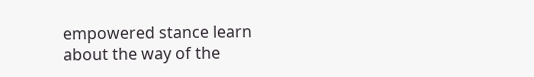empowered stance learn about the way of the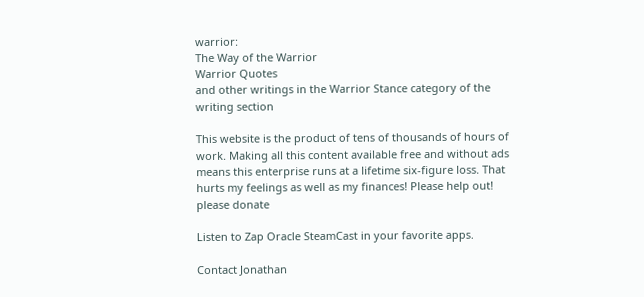warrior:
The Way of the Warrior
Warrior Quotes
and other writings in the Warrior Stance category of the writing section

This website is the product of tens of thousands of hours of work. Making all this content available free and without ads means this enterprise runs at a lifetime six-figure loss. That hurts my feelings as well as my finances! Please help out!
please donate

Listen to Zap Oracle SteamCast in your favorite apps.

Contact Jonathan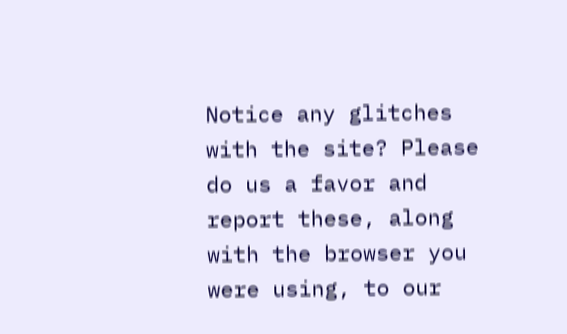Notice any glitches with the site? Please do us a favor and report these, along with the browser you were using, to our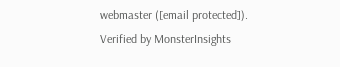webmaster ([email protected]).
Verified by MonsterInsights